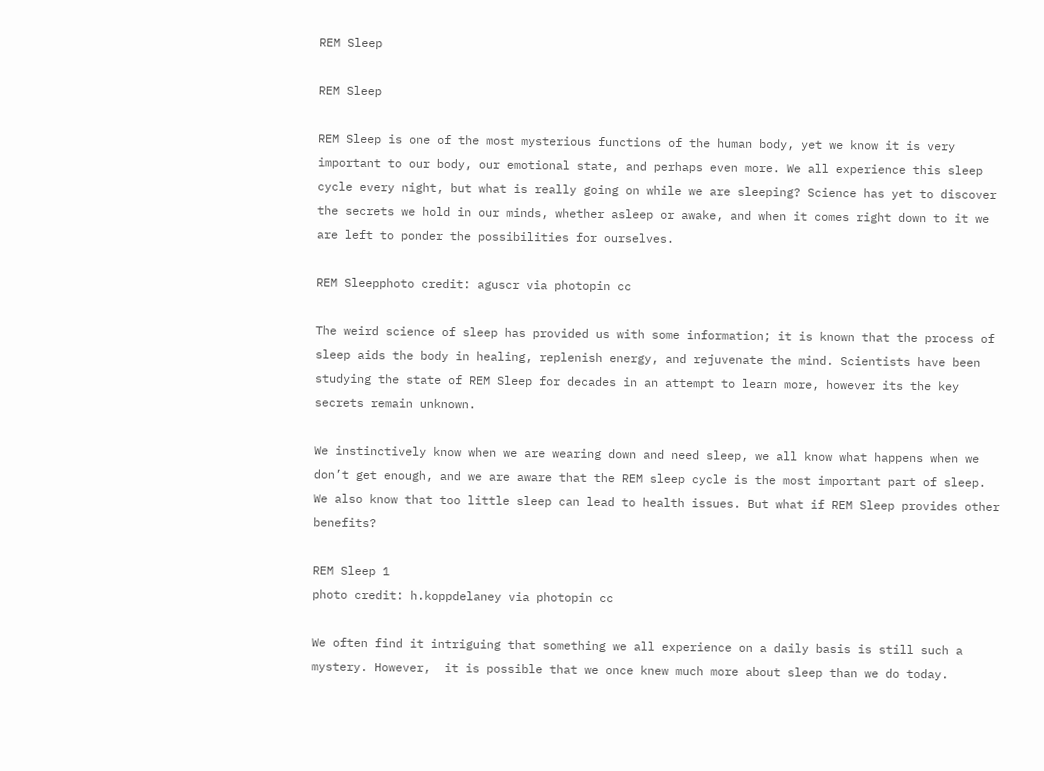REM Sleep

REM Sleep

REM Sleep is one of the most mysterious functions of the human body, yet we know it is very important to our body, our emotional state, and perhaps even more. We all experience this sleep cycle every night, but what is really going on while we are sleeping? Science has yet to discover the secrets we hold in our minds, whether asleep or awake, and when it comes right down to it we are left to ponder the possibilities for ourselves.

REM Sleepphoto credit: aguscr via photopin cc

The weird science of sleep has provided us with some information; it is known that the process of sleep aids the body in healing, replenish energy, and rejuvenate the mind. Scientists have been studying the state of REM Sleep for decades in an attempt to learn more, however its the key secrets remain unknown.

We instinctively know when we are wearing down and need sleep, we all know what happens when we don’t get enough, and we are aware that the REM sleep cycle is the most important part of sleep. We also know that too little sleep can lead to health issues. But what if REM Sleep provides other benefits?

REM Sleep 1
photo credit: h.koppdelaney via photopin cc

We often find it intriguing that something we all experience on a daily basis is still such a mystery. However,  it is possible that we once knew much more about sleep than we do today.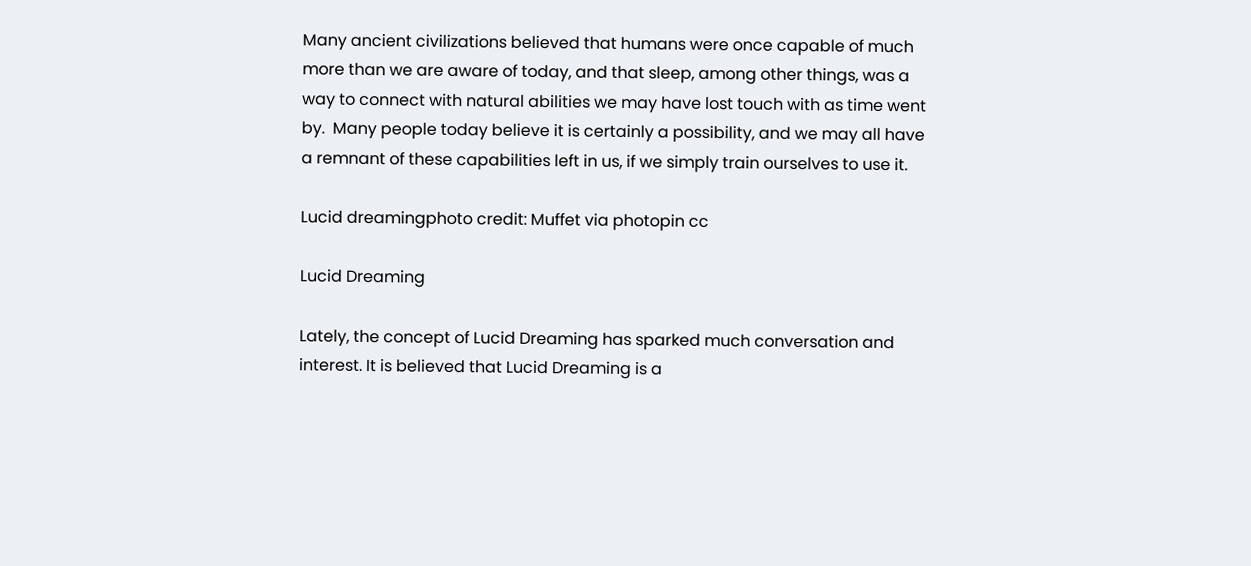Many ancient civilizations believed that humans were once capable of much more than we are aware of today, and that sleep, among other things, was a way to connect with natural abilities we may have lost touch with as time went by.  Many people today believe it is certainly a possibility, and we may all have a remnant of these capabilities left in us, if we simply train ourselves to use it.

Lucid dreamingphoto credit: Muffet via photopin cc

Lucid Dreaming

Lately, the concept of Lucid Dreaming has sparked much conversation and interest. It is believed that Lucid Dreaming is a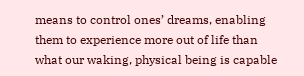means to control ones’ dreams, enabling them to experience more out of life than what our waking, physical being is capable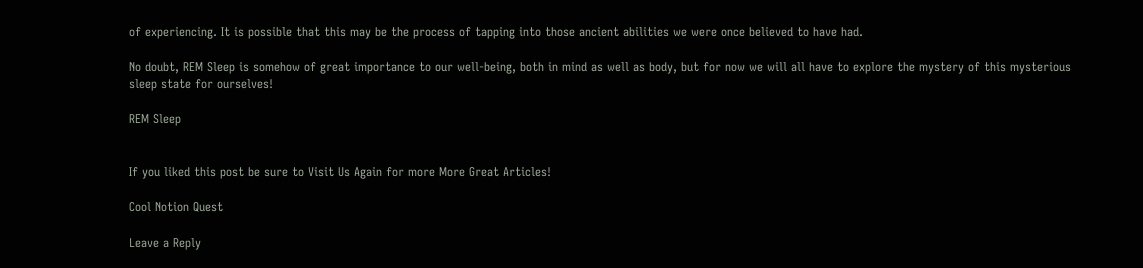of experiencing. It is possible that this may be the process of tapping into those ancient abilities we were once believed to have had.

No doubt, REM Sleep is somehow of great importance to our well-being, both in mind as well as body, but for now we will all have to explore the mystery of this mysterious sleep state for ourselves!

REM Sleep


If you liked this post be sure to Visit Us Again for more More Great Articles!

Cool Notion Quest

Leave a Reply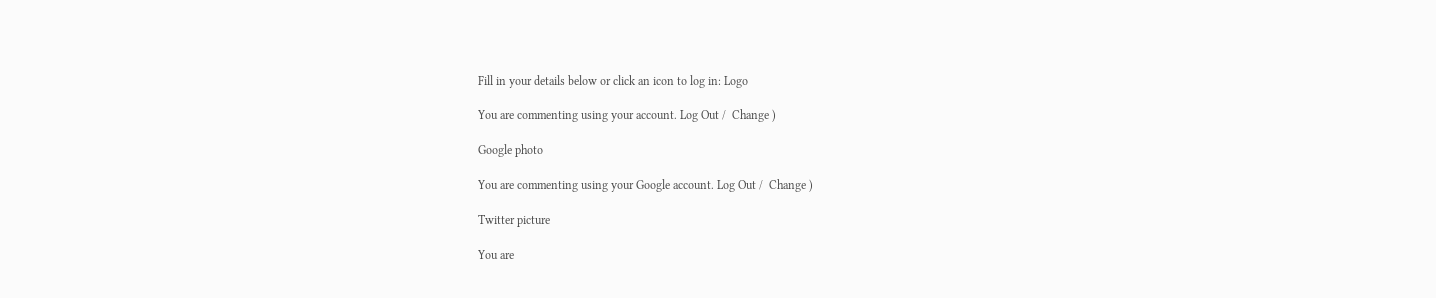Fill in your details below or click an icon to log in: Logo

You are commenting using your account. Log Out /  Change )

Google photo

You are commenting using your Google account. Log Out /  Change )

Twitter picture

You are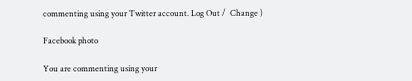commenting using your Twitter account. Log Out /  Change )

Facebook photo

You are commenting using your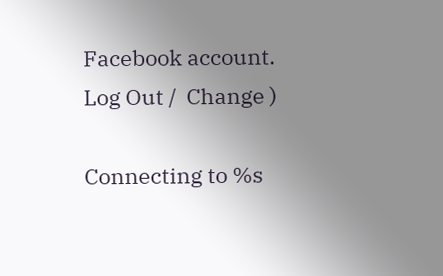Facebook account. Log Out /  Change )

Connecting to %s